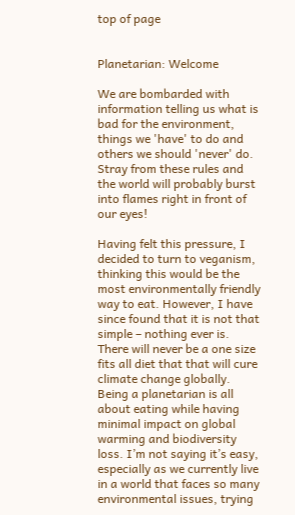top of page


Planetarian: Welcome

We are bombarded with information telling us what is bad for the environment, things we 'have' to do and others we should 'never' do. Stray from these rules and the world will probably burst into flames right in front of our eyes!

Having felt this pressure, I decided to turn to veganism, thinking this would be the most environmentally friendly way to eat. However, I have since found that it is not that simple – nothing ever is. There will never be a one size fits all diet that that will cure climate change globally. Being a planetarian is all about eating while having minimal impact on global warming and biodiversity loss. I’m not saying it’s easy, especially as we currently live in a world that faces so many environmental issues, trying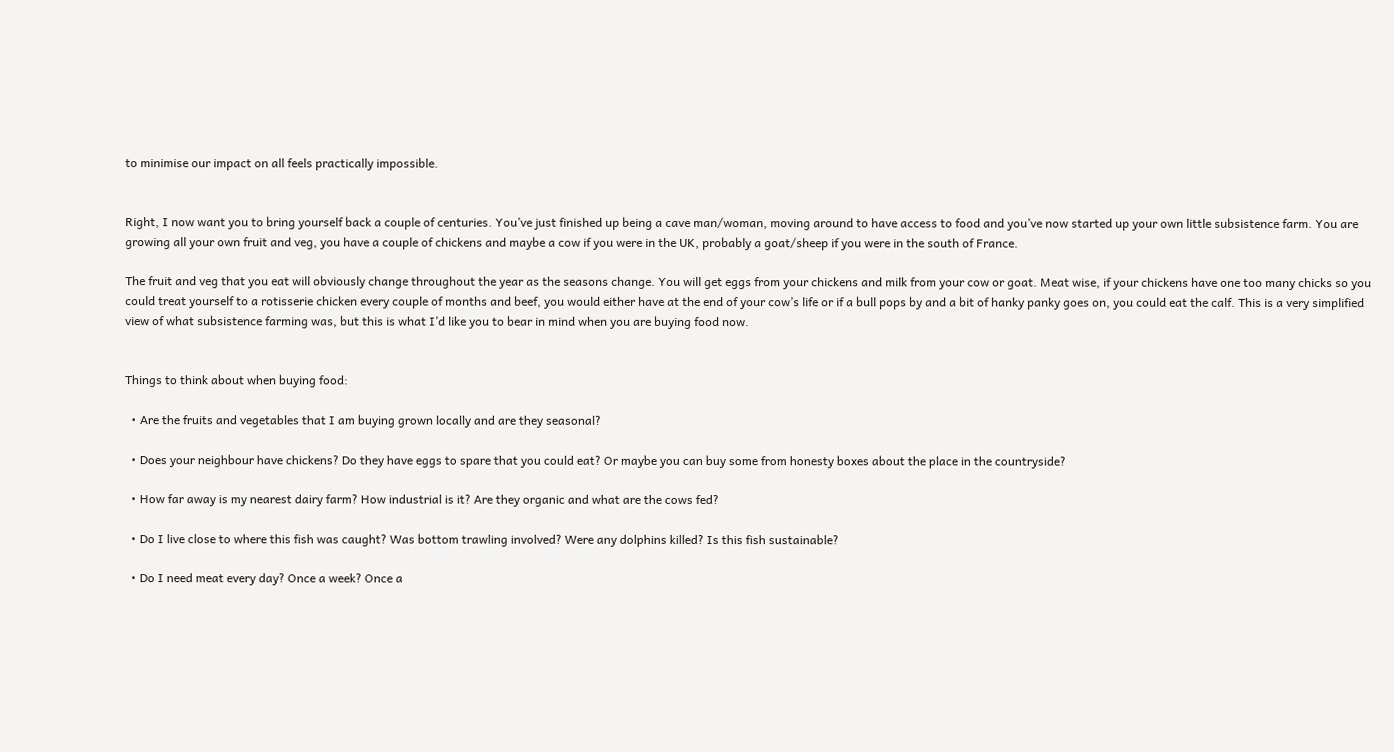to minimise our impact on all feels practically impossible.


Right, I now want you to bring yourself back a couple of centuries. You’ve just finished up being a cave man/woman, moving around to have access to food and you’ve now started up your own little subsistence farm. You are growing all your own fruit and veg, you have a couple of chickens and maybe a cow if you were in the UK, probably a goat/sheep if you were in the south of France.

The fruit and veg that you eat will obviously change throughout the year as the seasons change. You will get eggs from your chickens and milk from your cow or goat. Meat wise, if your chickens have one too many chicks so you could treat yourself to a rotisserie chicken every couple of months and beef, you would either have at the end of your cow’s life or if a bull pops by and a bit of hanky panky goes on, you could eat the calf. This is a very simplified view of what subsistence farming was, but this is what I’d like you to bear in mind when you are buying food now.


Things to think about when buying food:

  • Are the fruits and vegetables that I am buying grown locally and are they seasonal?

  • Does your neighbour have chickens? Do they have eggs to spare that you could eat? Or maybe you can buy some from honesty boxes about the place in the countryside?

  • How far away is my nearest dairy farm? How industrial is it? Are they organic and what are the cows fed?

  • Do I live close to where this fish was caught? Was bottom trawling involved? Were any dolphins killed? Is this fish sustainable?

  • Do I need meat every day? Once a week? Once a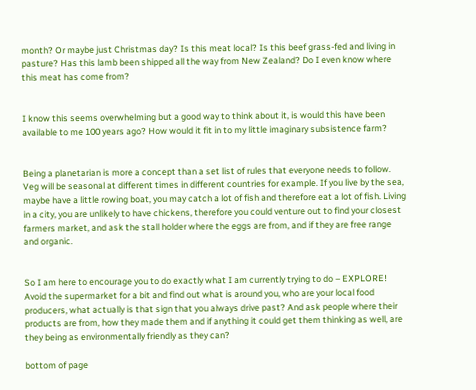month? Or maybe just Christmas day? Is this meat local? Is this beef grass-fed and living in pasture? Has this lamb been shipped all the way from New Zealand? Do I even know where this meat has come from?


I know this seems overwhelming but a good way to think about it, is would this have been available to me 100 years ago? How would it fit in to my little imaginary subsistence farm?


Being a planetarian is more a concept than a set list of rules that everyone needs to follow. Veg will be seasonal at different times in different countries for example. If you live by the sea, maybe have a little rowing boat, you may catch a lot of fish and therefore eat a lot of fish. Living in a city, you are unlikely to have chickens, therefore you could venture out to find your closest farmers market, and ask the stall holder where the eggs are from, and if they are free range and organic.


So I am here to encourage you to do exactly what I am currently trying to do – EXPLORE! Avoid the supermarket for a bit and find out what is around you, who are your local food producers, what actually is that sign that you always drive past? And ask people where their products are from, how they made them and if anything it could get them thinking as well, are they being as environmentally friendly as they can?

bottom of page